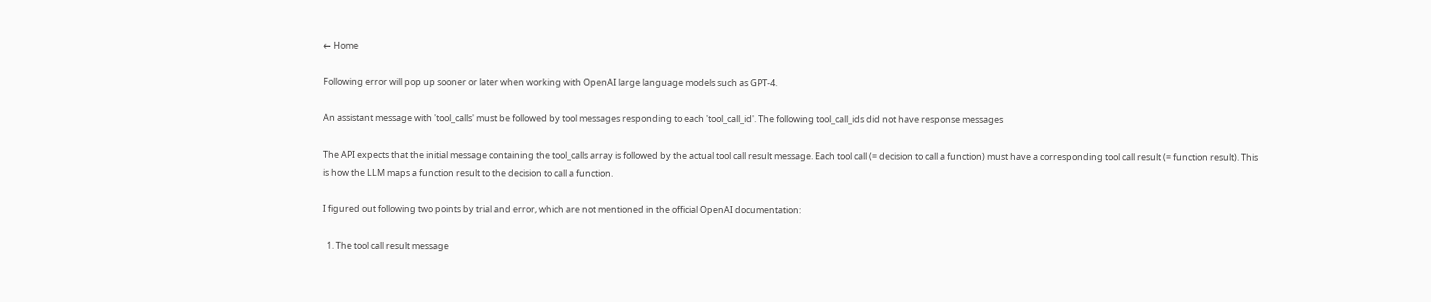← Home

Following error will pop up sooner or later when working with OpenAI large language models such as GPT-4.

An assistant message with 'tool_calls' must be followed by tool messages responding to each 'tool_call_id'. The following tool_call_ids did not have response messages

The API expects that the initial message containing the tool_calls array is followed by the actual tool call result message. Each tool call (= decision to call a function) must have a corresponding tool call result (= function result). This is how the LLM maps a function result to the decision to call a function.

I figured out following two points by trial and error, which are not mentioned in the official OpenAI documentation:

  1. The tool call result message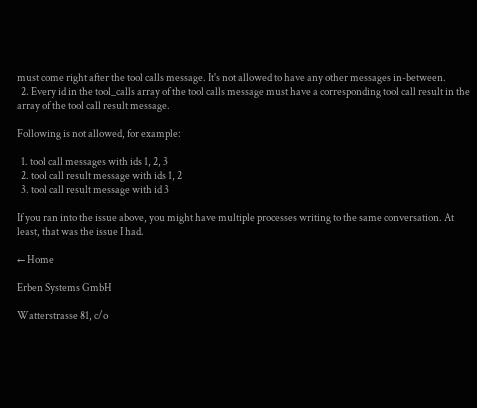must come right after the tool calls message. It's not allowed to have any other messages in-between.
  2. Every id in the tool_calls array of the tool calls message must have a corresponding tool call result in the array of the tool call result message.

Following is not allowed, for example:

  1. tool call messages with ids 1, 2, 3
  2. tool call result message with ids 1, 2
  3. tool call result message with id 3

If you ran into the issue above, you might have multiple processes writing to the same conversation. At least, that was the issue I had.

← Home

Erben Systems GmbH

Watterstrasse 81, c/o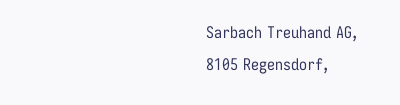Sarbach Treuhand AG, 8105 Regensdorf,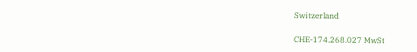Switzerland

CHE-174.268.027 MwSt